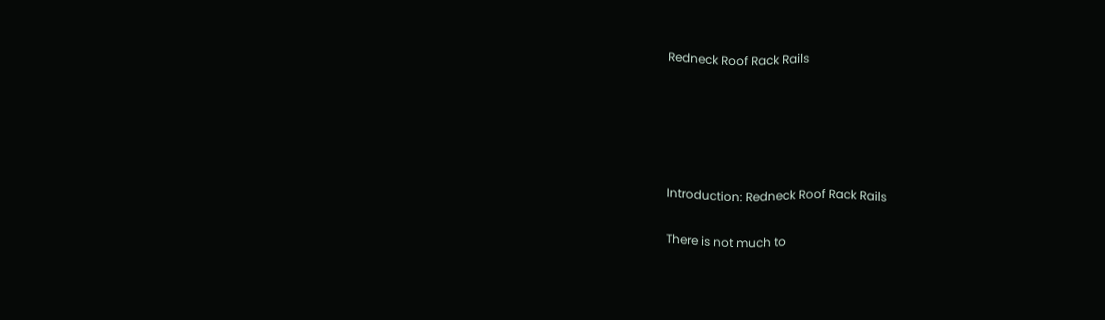Redneck Roof Rack Rails





Introduction: Redneck Roof Rack Rails

There is not much to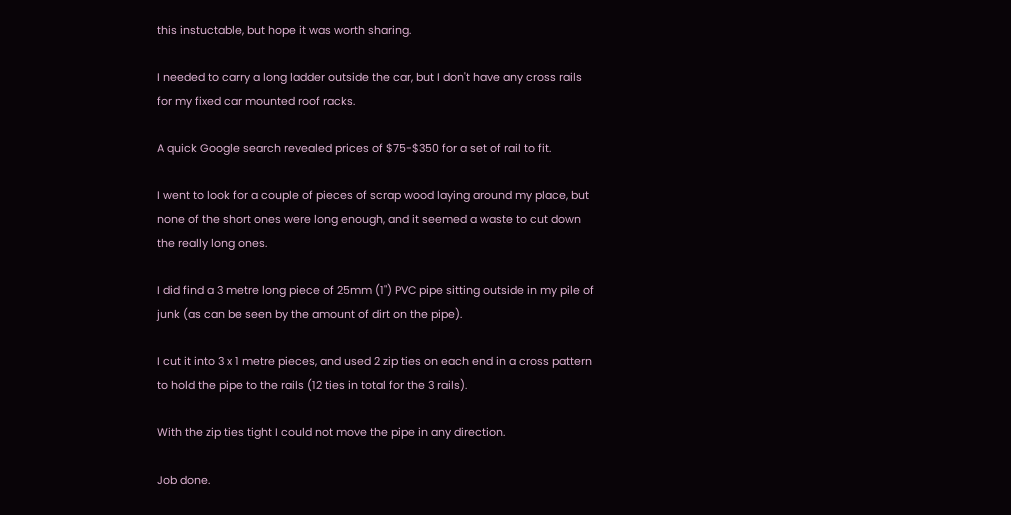this instuctable, but hope it was worth sharing.

I needed to carry a long ladder outside the car, but I don't have any cross rails for my fixed car mounted roof racks.

A quick Google search revealed prices of $75-$350 for a set of rail to fit.

I went to look for a couple of pieces of scrap wood laying around my place, but none of the short ones were long enough, and it seemed a waste to cut down the really long ones.

I did find a 3 metre long piece of 25mm (1") PVC pipe sitting outside in my pile of junk (as can be seen by the amount of dirt on the pipe).

I cut it into 3 x 1 metre pieces, and used 2 zip ties on each end in a cross pattern to hold the pipe to the rails (12 ties in total for the 3 rails).

With the zip ties tight I could not move the pipe in any direction.

Job done.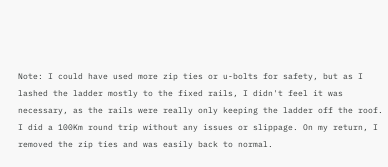Note: I could have used more zip ties or u-bolts for safety, but as I lashed the ladder mostly to the fixed rails, I didn't feel it was necessary, as the rails were really only keeping the ladder off the roof. I did a 100Km round trip without any issues or slippage. On my return, I removed the zip ties and was easily back to normal.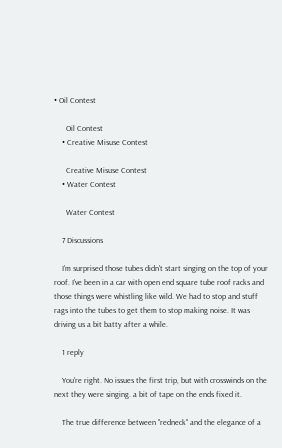• Oil Contest

      Oil Contest
    • Creative Misuse Contest

      Creative Misuse Contest
    • Water Contest

      Water Contest

    7 Discussions

    I'm surprised those tubes didn't start singing on the top of your roof. I've been in a car with open end square tube roof racks and those things were whistling like wild. We had to stop and stuff rags into the tubes to get them to stop making noise. It was driving us a bit batty after a while.

    1 reply

    You're right. No issues the first trip, but with crosswinds on the next they were singing. a bit of tape on the ends fixed it.

    The true difference between "redneck" and the elegance of a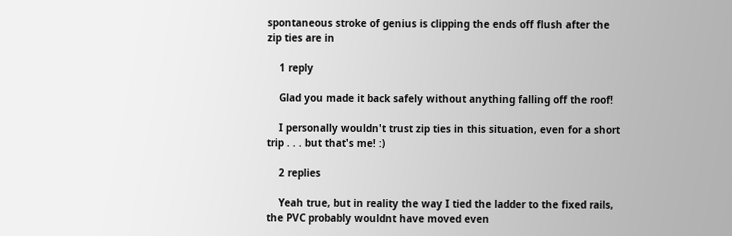spontaneous stroke of genius is clipping the ends off flush after the zip ties are in

    1 reply

    Glad you made it back safely without anything falling off the roof!

    I personally wouldn't trust zip ties in this situation, even for a short trip . . . but that's me! :)

    2 replies

    Yeah true, but in reality the way I tied the ladder to the fixed rails, the PVC probably wouldnt have moved even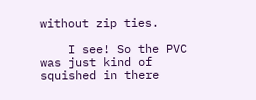without zip ties.

    I see! So the PVC was just kind of squished in there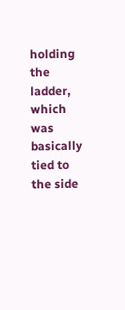holding the ladder, which was basically tied to the side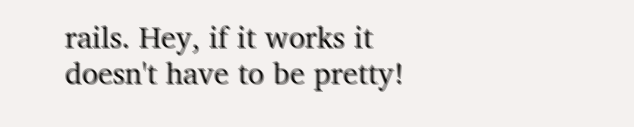rails. Hey, if it works it doesn't have to be pretty!